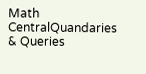Math CentralQuandaries & Queries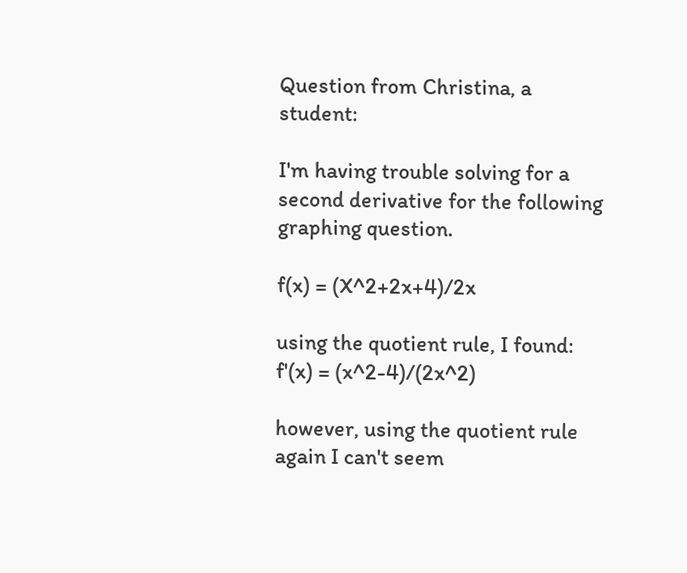Question from Christina, a student:

I'm having trouble solving for a second derivative for the following graphing question.

f(x) = (X^2+2x+4)/2x

using the quotient rule, I found:
f'(x) = (x^2-4)/(2x^2)

however, using the quotient rule again I can't seem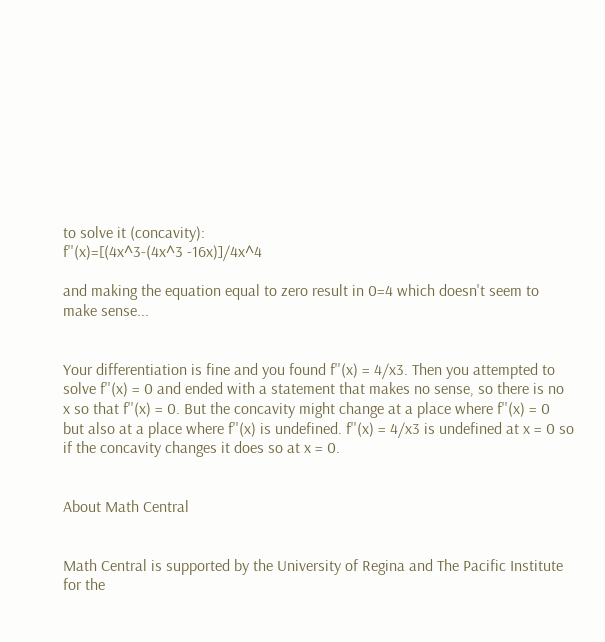to solve it (concavity):
f''(x)=[(4x^3-(4x^3 -16x)]/4x^4

and making the equation equal to zero result in 0=4 which doesn't seem to make sense...


Your differentiation is fine and you found f''(x) = 4/x3. Then you attempted to solve f''(x) = 0 and ended with a statement that makes no sense, so there is no x so that f''(x) = 0. But the concavity might change at a place where f''(x) = 0 but also at a place where f''(x) is undefined. f''(x) = 4/x3 is undefined at x = 0 so if the concavity changes it does so at x = 0.


About Math Central


Math Central is supported by the University of Regina and The Pacific Institute for the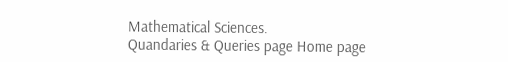Mathematical Sciences.
Quandaries & Queries page Home page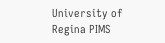University of Regina PIMS